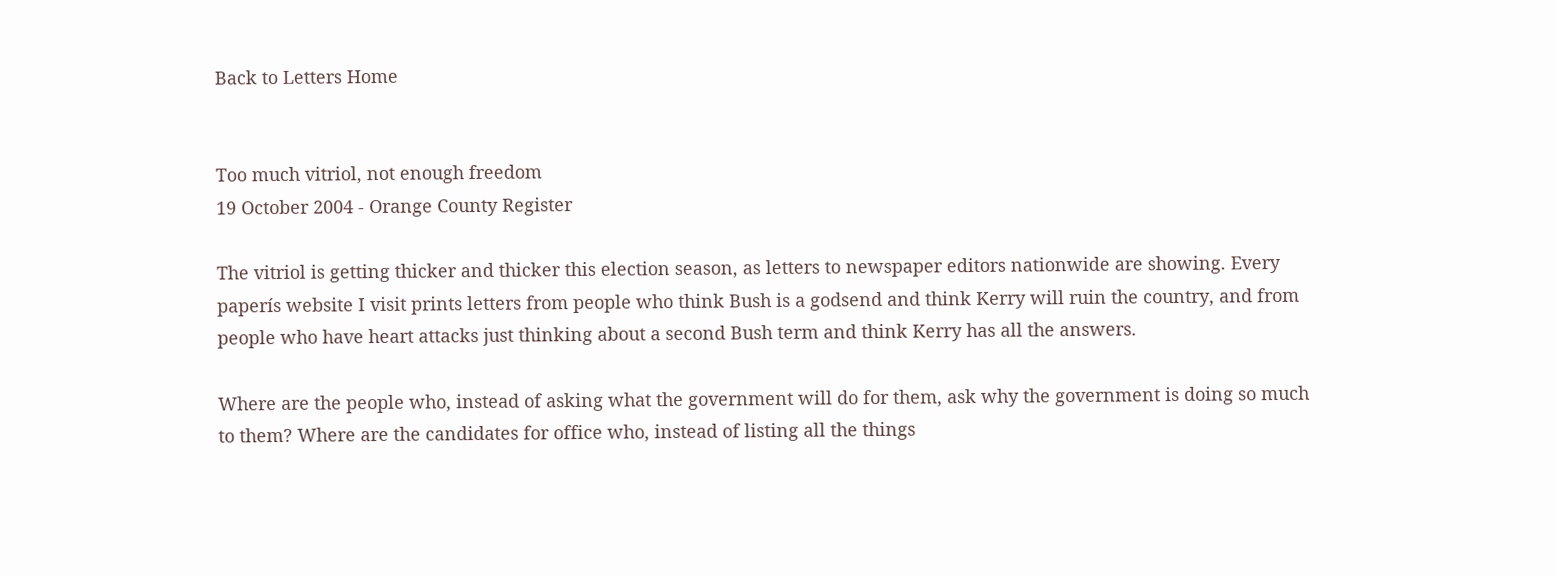Back to Letters Home


Too much vitriol, not enough freedom
19 October 2004 - Orange County Register

The vitriol is getting thicker and thicker this election season, as letters to newspaper editors nationwide are showing. Every paperís website I visit prints letters from people who think Bush is a godsend and think Kerry will ruin the country, and from people who have heart attacks just thinking about a second Bush term and think Kerry has all the answers.

Where are the people who, instead of asking what the government will do for them, ask why the government is doing so much to them? Where are the candidates for office who, instead of listing all the things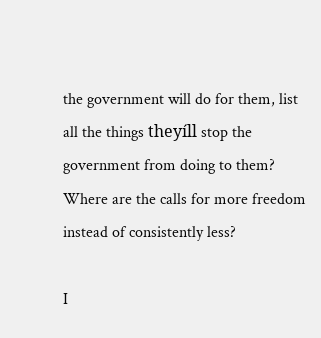the government will do for them, list all the things theyíll stop the government from doing to them? Where are the calls for more freedom instead of consistently less?

I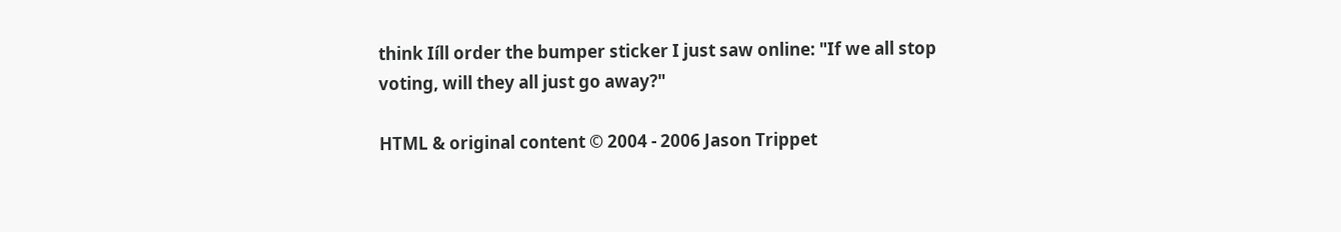think Iíll order the bumper sticker I just saw online: "If we all stop voting, will they all just go away?"

HTML & original content © 2004 - 2006 Jason Trippet